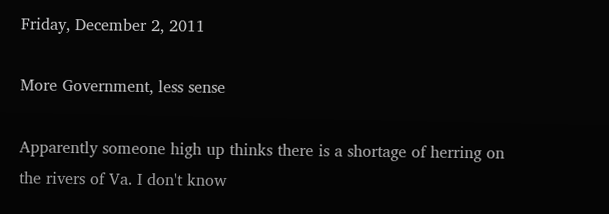Friday, December 2, 2011

More Government, less sense

Apparently someone high up thinks there is a shortage of herring on the rivers of Va. I don't know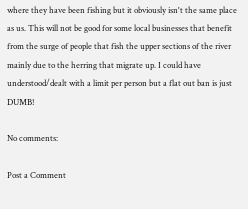where they have been fishing but it obviously isn't the same place as us. This will not be good for some local businesses that benefit from the surge of people that fish the upper sections of the river mainly due to the herring that migrate up. I could have understood/dealt with a limit per person but a flat out ban is just DUMB!

No comments:

Post a Comment